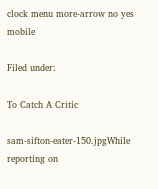clock menu more-arrow no yes mobile

Filed under:

To Catch A Critic

sam-sifton-eater-150.jpgWhile reporting on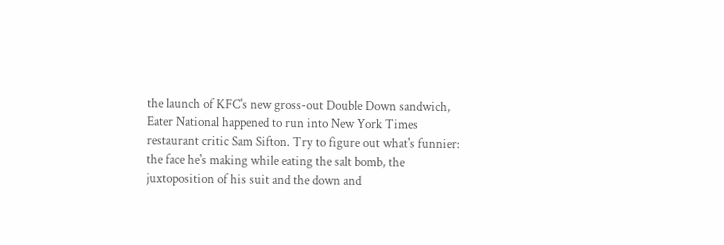the launch of KFC's new gross-out Double Down sandwich, Eater National happened to run into New York Times restaurant critic Sam Sifton. Try to figure out what's funnier: the face he's making while eating the salt bomb, the juxtoposition of his suit and the down and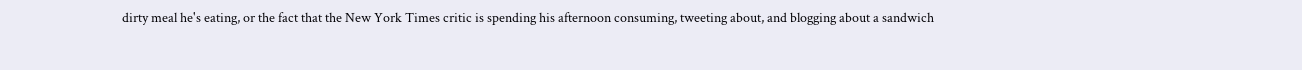dirty meal he's eating, or the fact that the New York Times critic is spending his afternoon consuming, tweeting about, and blogging about a sandwich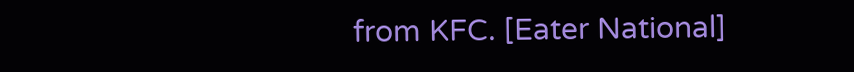from KFC. [Eater National]